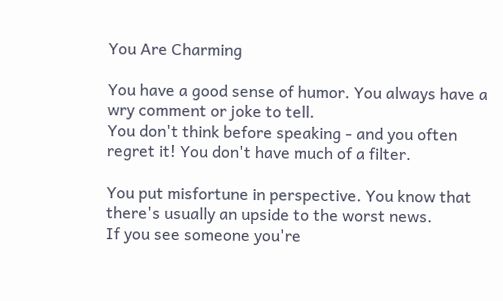You Are Charming

You have a good sense of humor. You always have a wry comment or joke to tell.
You don't think before speaking - and you often regret it! You don't have much of a filter.

You put misfortune in perspective. You know that there's usually an upside to the worst news.
If you see someone you're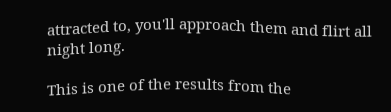attracted to, you'll approach them and flirt all night long.

This is one of the results from the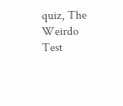quiz, The Weirdo Test